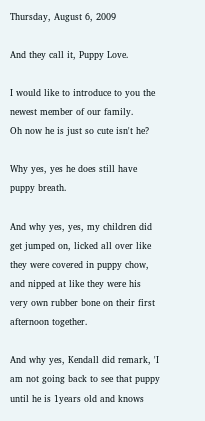Thursday, August 6, 2009

And they call it, Puppy Love.

I would like to introduce to you the newest member of our family.
Oh now he is just so cute isn't he?

Why yes, yes he does still have puppy breath.

And why yes, yes, my children did get jumped on, licked all over like they were covered in puppy chow, and nipped at like they were his very own rubber bone on their first afternoon together.

And why yes, Kendall did remark, 'I am not going back to see that puppy until he is 1years old and knows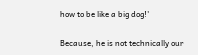how to be like a big dog!'

Because, he is not technically our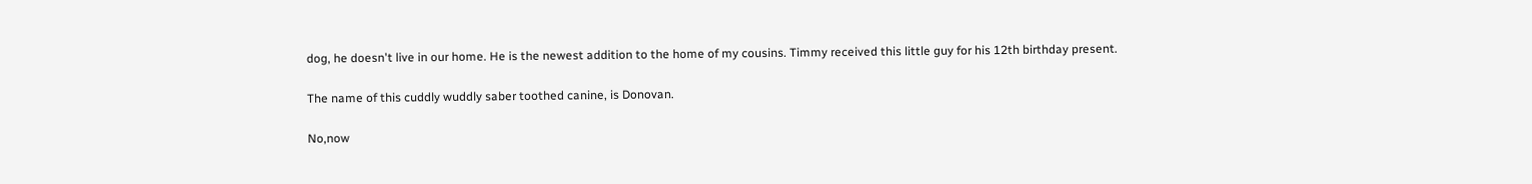dog, he doesn't live in our home. He is the newest addition to the home of my cousins. Timmy received this little guy for his 12th birthday present.

The name of this cuddly wuddly saber toothed canine, is Donovan.

No,now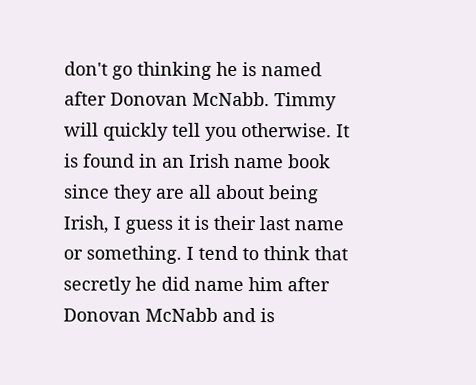don't go thinking he is named after Donovan McNabb. Timmy will quickly tell you otherwise. It is found in an Irish name book since they are all about being Irish, I guess it is their last name or something. I tend to think that secretly he did name him after Donovan McNabb and is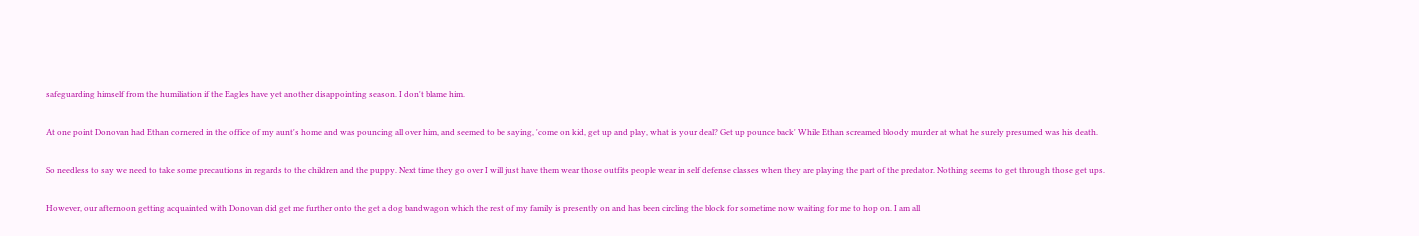safeguarding himself from the humiliation if the Eagles have yet another disappointing season. I don't blame him.

At one point Donovan had Ethan cornered in the office of my aunt's home and was pouncing all over him, and seemed to be saying, 'come on kid, get up and play, what is your deal? Get up pounce back' While Ethan screamed bloody murder at what he surely presumed was his death.

So needless to say we need to take some precautions in regards to the children and the puppy. Next time they go over I will just have them wear those outfits people wear in self defense classes when they are playing the part of the predator. Nothing seems to get through those get ups.

However, our afternoon getting acquainted with Donovan did get me further onto the get a dog bandwagon which the rest of my family is presently on and has been circling the block for sometime now waiting for me to hop on. I am all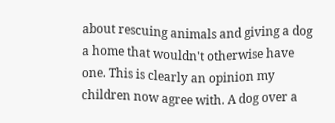about rescuing animals and giving a dog a home that wouldn't otherwise have one. This is clearly an opinion my children now agree with. A dog over a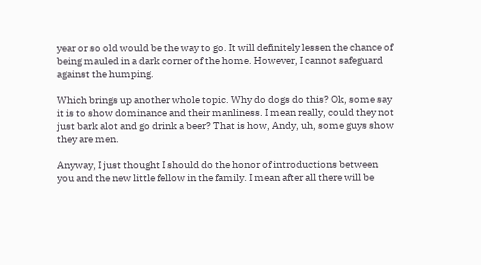year or so old would be the way to go. It will definitely lessen the chance of being mauled in a dark corner of the home. However, I cannot safeguard against the humping.

Which brings up another whole topic. Why do dogs do this? Ok, some say it is to show dominance and their manliness. I mean really, could they not just bark alot and go drink a beer? That is how, Andy, uh, some guys show they are men.

Anyway, I just thought I should do the honor of introductions between you and the new little fellow in the family. I mean after all there will be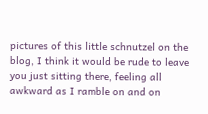pictures of this little schnutzel on the blog, I think it would be rude to leave you just sitting there, feeling all awkward as I ramble on and on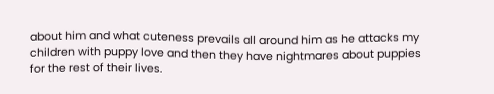about him and what cuteness prevails all around him as he attacks my children with puppy love and then they have nightmares about puppies for the rest of their lives.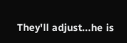They'll adjust...he is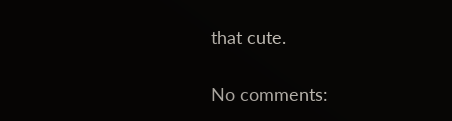that cute.

No comments: